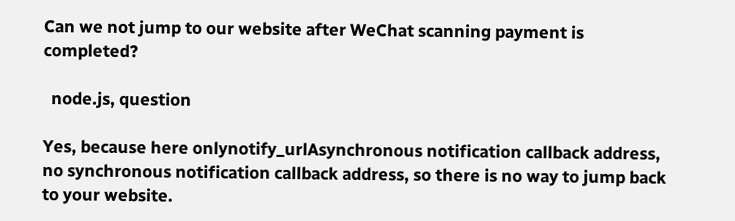Can we not jump to our website after WeChat scanning payment is completed?

  node.js, question

Yes, because here onlynotify_urlAsynchronous notification callback address, no synchronous notification callback address, so there is no way to jump back to your website.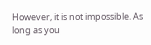However, it is not impossible. As long as you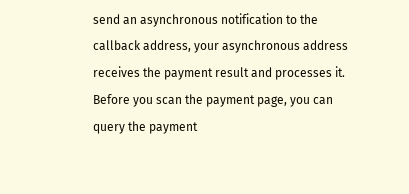send an asynchronous notification to the callback address, your asynchronous address receives the payment result and processes it. Before you scan the payment page, you can query the payment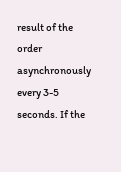result of the order asynchronously every 3-5 seconds. If the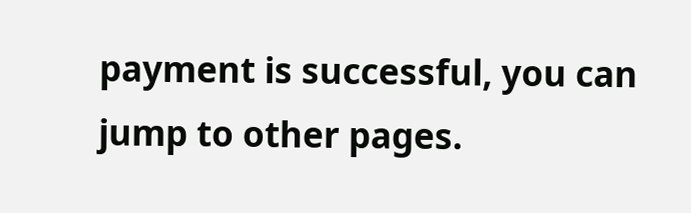payment is successful, you can jump to other pages.